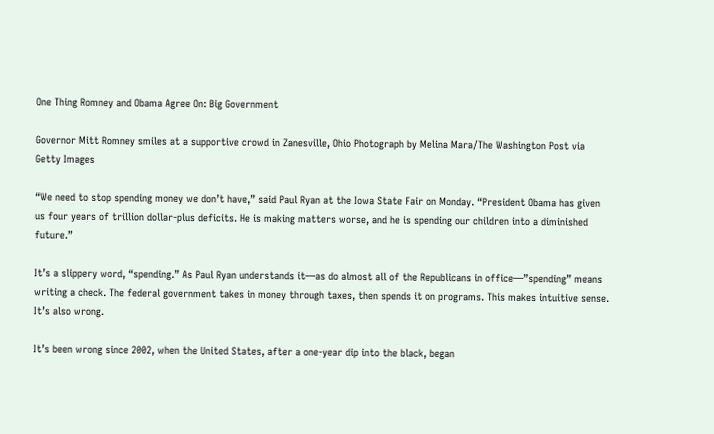One Thing Romney and Obama Agree On: Big Government

Governor Mitt Romney smiles at a supportive crowd in Zanesville, Ohio Photograph by Melina Mara/The Washington Post via Getty Images

“We need to stop spending money we don’t have,” said Paul Ryan at the Iowa State Fair on Monday. “President Obama has given us four years of trillion dollar-plus deficits. He is making matters worse, and he is spending our children into a diminished future.”

It’s a slippery word, “spending.” As Paul Ryan understands it—as do almost all of the Republicans in office—”spending” means writing a check. The federal government takes in money through taxes, then spends it on programs. This makes intuitive sense. It’s also wrong.

It’s been wrong since 2002, when the United States, after a one-year dip into the black, began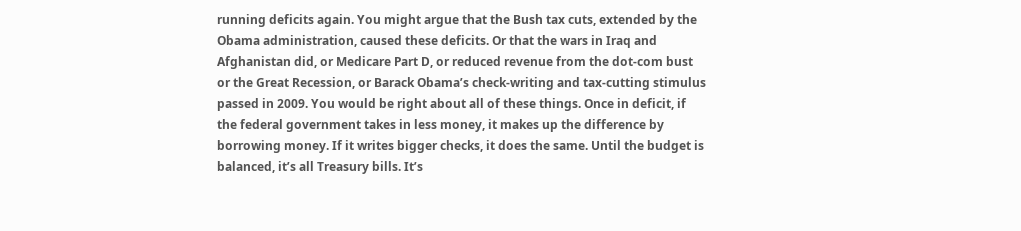running deficits again. You might argue that the Bush tax cuts, extended by the Obama administration, caused these deficits. Or that the wars in Iraq and Afghanistan did, or Medicare Part D, or reduced revenue from the dot-com bust or the Great Recession, or Barack Obama’s check-writing and tax-cutting stimulus passed in 2009. You would be right about all of these things. Once in deficit, if the federal government takes in less money, it makes up the difference by borrowing money. If it writes bigger checks, it does the same. Until the budget is balanced, it’s all Treasury bills. It’s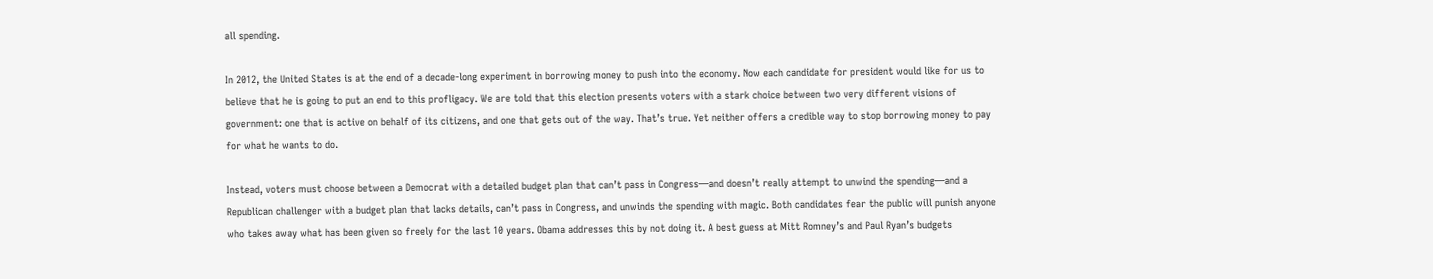all spending.

In 2012, the United States is at the end of a decade-long experiment in borrowing money to push into the economy. Now each candidate for president would like for us to believe that he is going to put an end to this profligacy. We are told that this election presents voters with a stark choice between two very different visions of government: one that is active on behalf of its citizens, and one that gets out of the way. That’s true. Yet neither offers a credible way to stop borrowing money to pay for what he wants to do.

Instead, voters must choose between a Democrat with a detailed budget plan that can’t pass in Congress—and doesn’t really attempt to unwind the spending—and a Republican challenger with a budget plan that lacks details, can’t pass in Congress, and unwinds the spending with magic. Both candidates fear the public will punish anyone who takes away what has been given so freely for the last 10 years. Obama addresses this by not doing it. A best guess at Mitt Romney’s and Paul Ryan’s budgets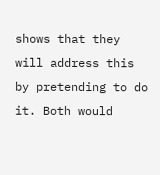shows that they will address this by pretending to do it. Both would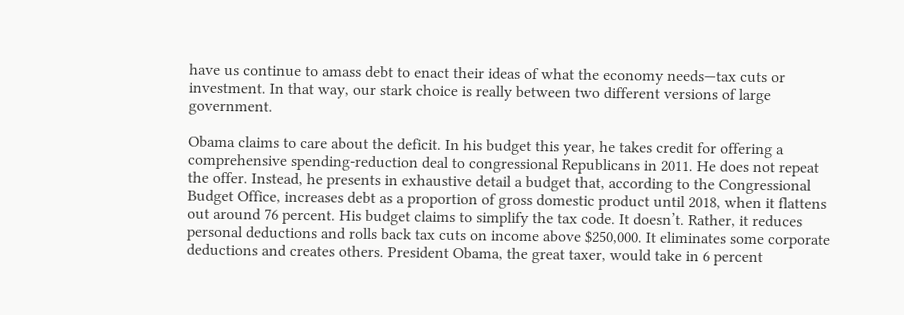have us continue to amass debt to enact their ideas of what the economy needs—tax cuts or investment. In that way, our stark choice is really between two different versions of large government.

Obama claims to care about the deficit. In his budget this year, he takes credit for offering a comprehensive spending-reduction deal to congressional Republicans in 2011. He does not repeat the offer. Instead, he presents in exhaustive detail a budget that, according to the Congressional Budget Office, increases debt as a proportion of gross domestic product until 2018, when it flattens out around 76 percent. His budget claims to simplify the tax code. It doesn’t. Rather, it reduces personal deductions and rolls back tax cuts on income above $250,000. It eliminates some corporate deductions and creates others. President Obama, the great taxer, would take in 6 percent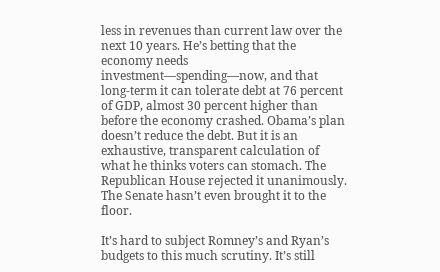less in revenues than current law over the next 10 years. He’s betting that the economy needs investment—spending—now, and that long-term it can tolerate debt at 76 percent of GDP, almost 30 percent higher than before the economy crashed. Obama’s plan doesn’t reduce the debt. But it is an exhaustive, transparent calculation of what he thinks voters can stomach. The Republican House rejected it unanimously. The Senate hasn’t even brought it to the floor.

It’s hard to subject Romney’s and Ryan’s budgets to this much scrutiny. It’s still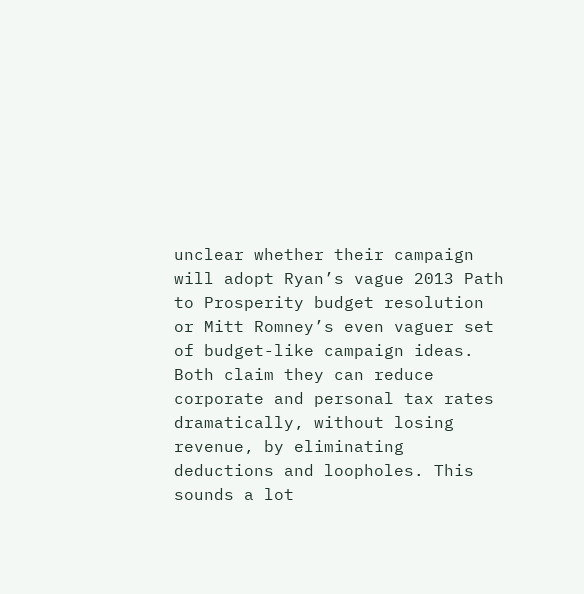unclear whether their campaign will adopt Ryan’s vague 2013 Path to Prosperity budget resolution or Mitt Romney’s even vaguer set of budget-like campaign ideas. Both claim they can reduce corporate and personal tax rates dramatically, without losing revenue, by eliminating deductions and loopholes. This sounds a lot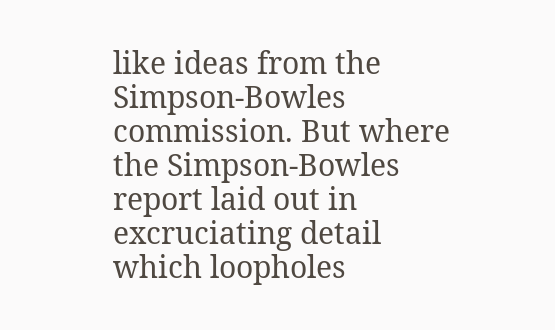like ideas from the Simpson-Bowles commission. But where the Simpson-Bowles report laid out in excruciating detail which loopholes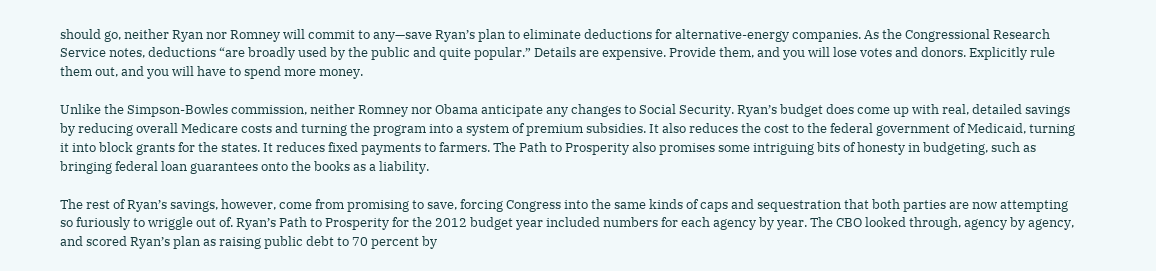should go, neither Ryan nor Romney will commit to any—save Ryan’s plan to eliminate deductions for alternative-energy companies. As the Congressional Research Service notes, deductions “are broadly used by the public and quite popular.” Details are expensive. Provide them, and you will lose votes and donors. Explicitly rule them out, and you will have to spend more money.

Unlike the Simpson-Bowles commission, neither Romney nor Obama anticipate any changes to Social Security. Ryan’s budget does come up with real, detailed savings by reducing overall Medicare costs and turning the program into a system of premium subsidies. It also reduces the cost to the federal government of Medicaid, turning it into block grants for the states. It reduces fixed payments to farmers. The Path to Prosperity also promises some intriguing bits of honesty in budgeting, such as bringing federal loan guarantees onto the books as a liability.

The rest of Ryan’s savings, however, come from promising to save, forcing Congress into the same kinds of caps and sequestration that both parties are now attempting so furiously to wriggle out of. Ryan’s Path to Prosperity for the 2012 budget year included numbers for each agency by year. The CBO looked through, agency by agency, and scored Ryan’s plan as raising public debt to 70 percent by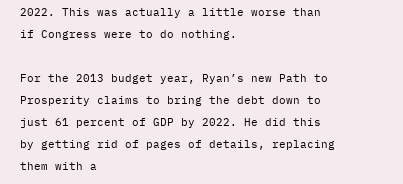2022. This was actually a little worse than if Congress were to do nothing.

For the 2013 budget year, Ryan’s new Path to Prosperity claims to bring the debt down to just 61 percent of GDP by 2022. He did this by getting rid of pages of details, replacing them with a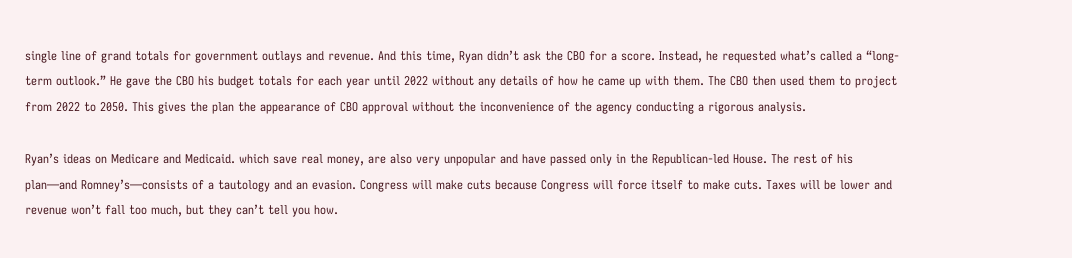single line of grand totals for government outlays and revenue. And this time, Ryan didn’t ask the CBO for a score. Instead, he requested what’s called a “long-term outlook.” He gave the CBO his budget totals for each year until 2022 without any details of how he came up with them. The CBO then used them to project from 2022 to 2050. This gives the plan the appearance of CBO approval without the inconvenience of the agency conducting a rigorous analysis.

Ryan’s ideas on Medicare and Medicaid. which save real money, are also very unpopular and have passed only in the Republican-led House. The rest of his plan—and Romney’s—consists of a tautology and an evasion. Congress will make cuts because Congress will force itself to make cuts. Taxes will be lower and revenue won’t fall too much, but they can’t tell you how.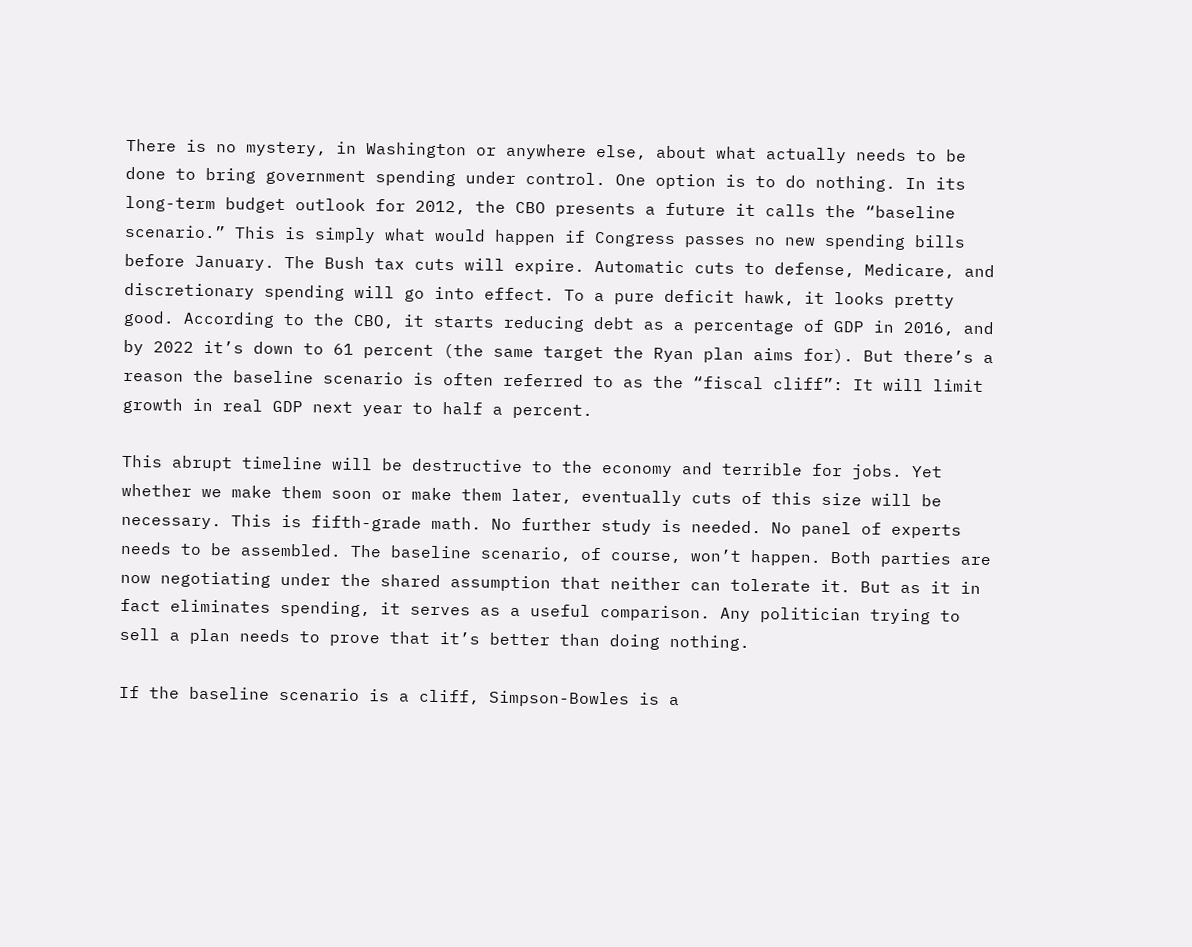There is no mystery, in Washington or anywhere else, about what actually needs to be done to bring government spending under control. One option is to do nothing. In its long-term budget outlook for 2012, the CBO presents a future it calls the “baseline scenario.” This is simply what would happen if Congress passes no new spending bills before January. The Bush tax cuts will expire. Automatic cuts to defense, Medicare, and discretionary spending will go into effect. To a pure deficit hawk, it looks pretty good. According to the CBO, it starts reducing debt as a percentage of GDP in 2016, and by 2022 it’s down to 61 percent (the same target the Ryan plan aims for). But there’s a reason the baseline scenario is often referred to as the “fiscal cliff”: It will limit growth in real GDP next year to half a percent.

This abrupt timeline will be destructive to the economy and terrible for jobs. Yet whether we make them soon or make them later, eventually cuts of this size will be necessary. This is fifth-grade math. No further study is needed. No panel of experts needs to be assembled. The baseline scenario, of course, won’t happen. Both parties are now negotiating under the shared assumption that neither can tolerate it. But as it in fact eliminates spending, it serves as a useful comparison. Any politician trying to sell a plan needs to prove that it’s better than doing nothing.

If the baseline scenario is a cliff, Simpson-Bowles is a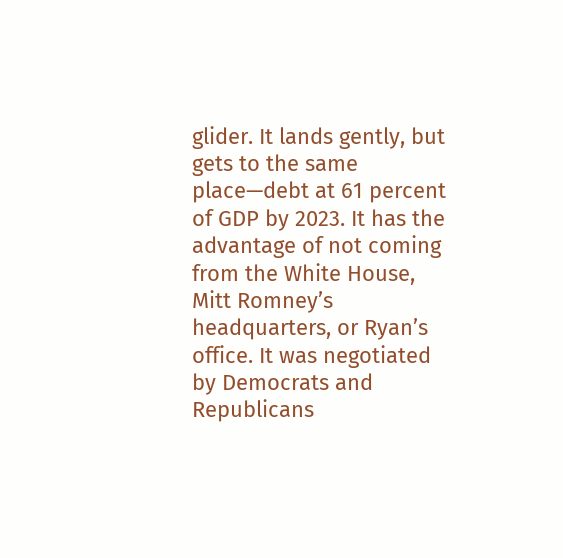glider. It lands gently, but gets to the same place—debt at 61 percent of GDP by 2023. It has the advantage of not coming from the White House, Mitt Romney’s headquarters, or Ryan’s office. It was negotiated by Democrats and Republicans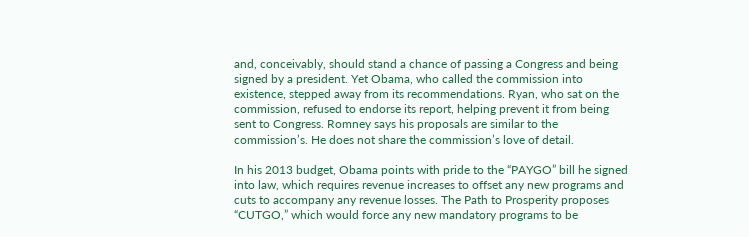and, conceivably, should stand a chance of passing a Congress and being signed by a president. Yet Obama, who called the commission into existence, stepped away from its recommendations. Ryan, who sat on the commission, refused to endorse its report, helping prevent it from being sent to Congress. Romney says his proposals are similar to the commission’s. He does not share the commission’s love of detail.

In his 2013 budget, Obama points with pride to the “PAYGO” bill he signed into law, which requires revenue increases to offset any new programs and cuts to accompany any revenue losses. The Path to Prosperity proposes “CUTGO,” which would force any new mandatory programs to be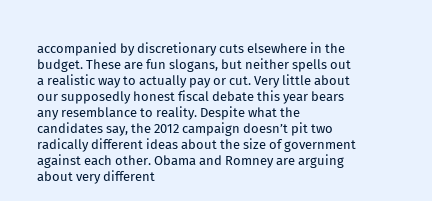accompanied by discretionary cuts elsewhere in the budget. These are fun slogans, but neither spells out a realistic way to actually pay or cut. Very little about our supposedly honest fiscal debate this year bears any resemblance to reality. Despite what the candidates say, the 2012 campaign doesn’t pit two radically different ideas about the size of government against each other. Obama and Romney are arguing about very different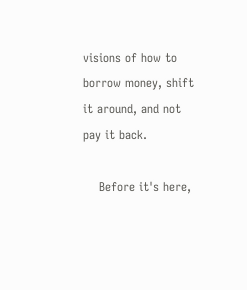visions of how to borrow money, shift it around, and not pay it back.

    Before it's here,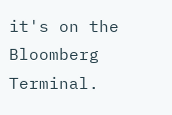it's on the Bloomberg Terminal.